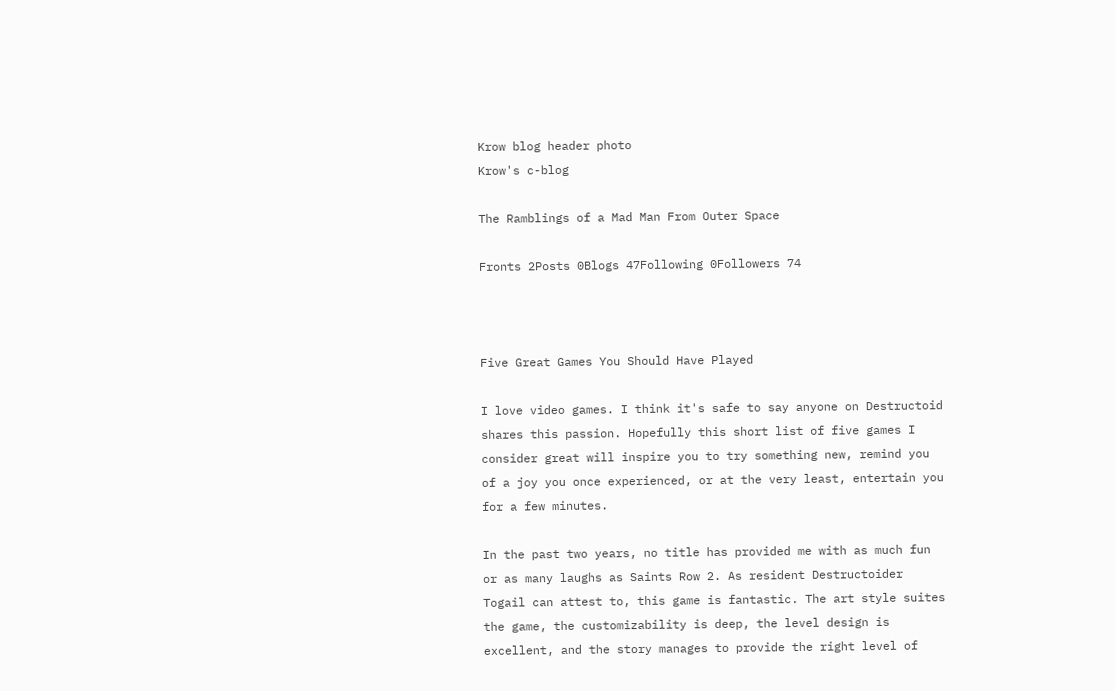Krow blog header photo
Krow's c-blog

The Ramblings of a Mad Man From Outer Space

Fronts 2Posts 0Blogs 47Following 0Followers 74



Five Great Games You Should Have Played

I love video games. I think it's safe to say anyone on Destructoid shares this passion. Hopefully this short list of five games I consider great will inspire you to try something new, remind you of a joy you once experienced, or at the very least, entertain you for a few minutes.

In the past two years, no title has provided me with as much fun or as many laughs as Saints Row 2. As resident Destructoider Togail can attest to, this game is fantastic. The art style suites the game, the customizability is deep, the level design is excellent, and the story manages to provide the right level of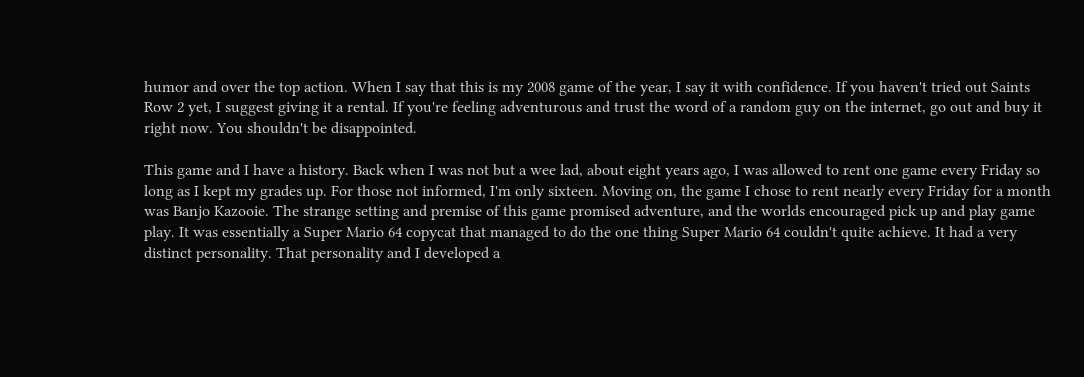humor and over the top action. When I say that this is my 2008 game of the year, I say it with confidence. If you haven't tried out Saints Row 2 yet, I suggest giving it a rental. If you're feeling adventurous and trust the word of a random guy on the internet, go out and buy it right now. You shouldn't be disappointed.

This game and I have a history. Back when I was not but a wee lad, about eight years ago, I was allowed to rent one game every Friday so long as I kept my grades up. For those not informed, I'm only sixteen. Moving on, the game I chose to rent nearly every Friday for a month was Banjo Kazooie. The strange setting and premise of this game promised adventure, and the worlds encouraged pick up and play game play. It was essentially a Super Mario 64 copycat that managed to do the one thing Super Mario 64 couldn't quite achieve. It had a very distinct personality. That personality and I developed a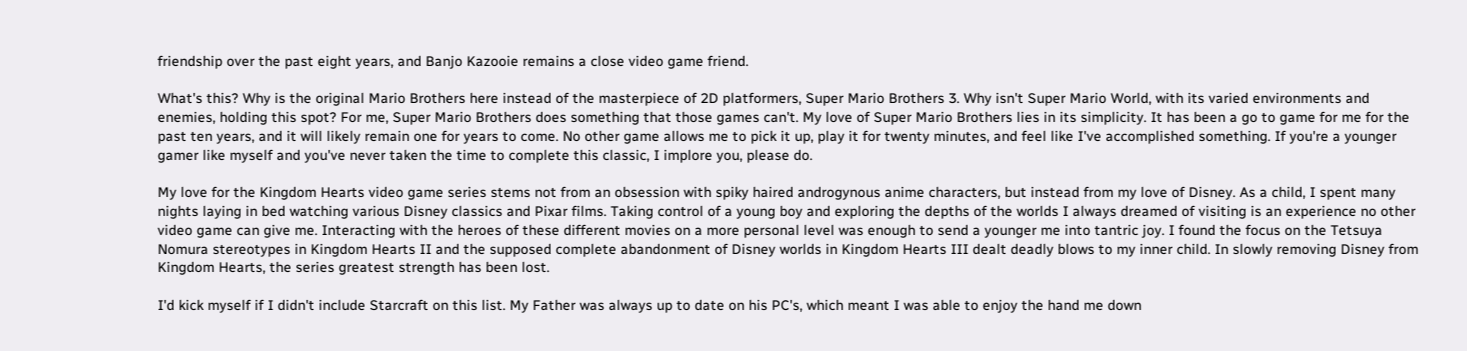friendship over the past eight years, and Banjo Kazooie remains a close video game friend.

What's this? Why is the original Mario Brothers here instead of the masterpiece of 2D platformers, Super Mario Brothers 3. Why isn't Super Mario World, with its varied environments and enemies, holding this spot? For me, Super Mario Brothers does something that those games can't. My love of Super Mario Brothers lies in its simplicity. It has been a go to game for me for the past ten years, and it will likely remain one for years to come. No other game allows me to pick it up, play it for twenty minutes, and feel like I've accomplished something. If you're a younger gamer like myself and you've never taken the time to complete this classic, I implore you, please do.

My love for the Kingdom Hearts video game series stems not from an obsession with spiky haired androgynous anime characters, but instead from my love of Disney. As a child, I spent many nights laying in bed watching various Disney classics and Pixar films. Taking control of a young boy and exploring the depths of the worlds I always dreamed of visiting is an experience no other video game can give me. Interacting with the heroes of these different movies on a more personal level was enough to send a younger me into tantric joy. I found the focus on the Tetsuya Nomura stereotypes in Kingdom Hearts II and the supposed complete abandonment of Disney worlds in Kingdom Hearts III dealt deadly blows to my inner child. In slowly removing Disney from Kingdom Hearts, the series greatest strength has been lost.

I'd kick myself if I didn't include Starcraft on this list. My Father was always up to date on his PC's, which meant I was able to enjoy the hand me down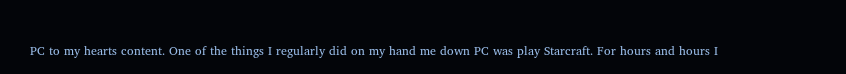PC to my hearts content. One of the things I regularly did on my hand me down PC was play Starcraft. For hours and hours I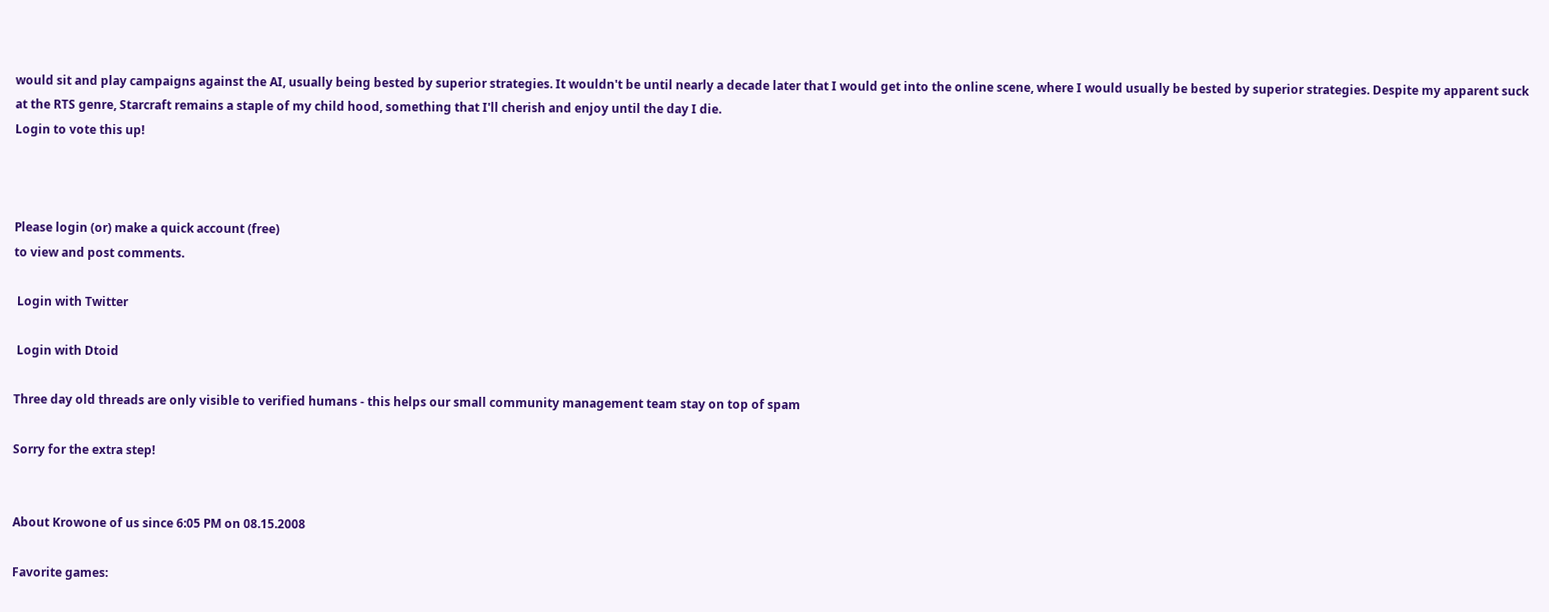would sit and play campaigns against the AI, usually being bested by superior strategies. It wouldn't be until nearly a decade later that I would get into the online scene, where I would usually be bested by superior strategies. Despite my apparent suck at the RTS genre, Starcraft remains a staple of my child hood, something that I'll cherish and enjoy until the day I die.
Login to vote this up!



Please login (or) make a quick account (free)
to view and post comments.

 Login with Twitter

 Login with Dtoid

Three day old threads are only visible to verified humans - this helps our small community management team stay on top of spam

Sorry for the extra step!


About Krowone of us since 6:05 PM on 08.15.2008

Favorite games: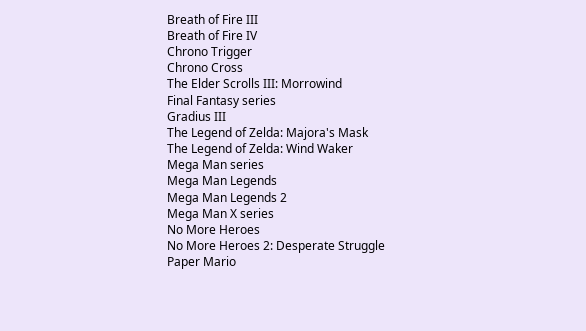Breath of Fire III
Breath of Fire IV
Chrono Trigger
Chrono Cross
The Elder Scrolls III: Morrowind
Final Fantasy series
Gradius III
The Legend of Zelda: Majora's Mask
The Legend of Zelda: Wind Waker
Mega Man series
Mega Man Legends
Mega Man Legends 2
Mega Man X series
No More Heroes
No More Heroes 2: Desperate Struggle
Paper Mario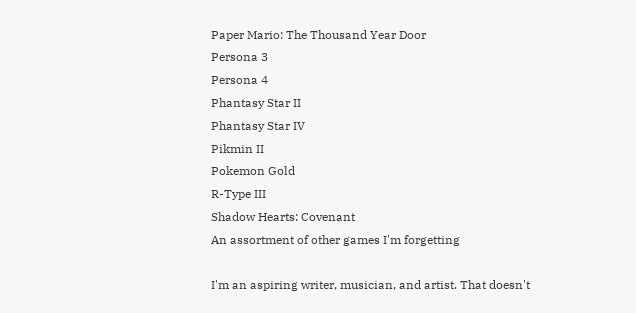Paper Mario: The Thousand Year Door
Persona 3
Persona 4
Phantasy Star II
Phantasy Star IV
Pikmin II
Pokemon Gold
R-Type III
Shadow Hearts: Covenant
An assortment of other games I'm forgetting

I'm an aspiring writer, musician, and artist. That doesn't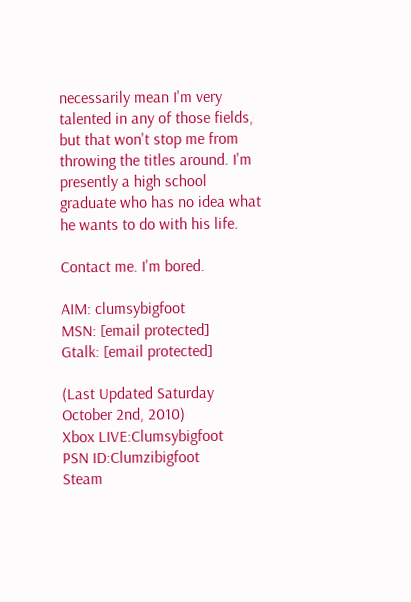necessarily mean I'm very talented in any of those fields, but that won't stop me from throwing the titles around. I'm presently a high school graduate who has no idea what he wants to do with his life.

Contact me. I'm bored.

AIM: clumsybigfoot
MSN: [email protected]
Gtalk: [email protected]

(Last Updated Saturday October 2nd, 2010)
Xbox LIVE:Clumsybigfoot
PSN ID:Clumzibigfoot
Steam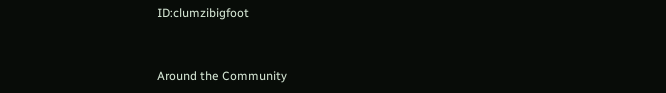ID:clumzibigfoot


Around the Community